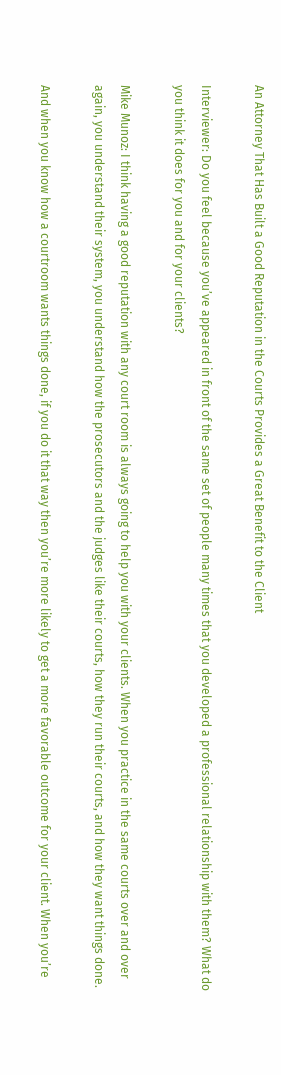An Attorney That Has Built a Good Reputation in the Courts Provides a Great Benefit to the Client

Interviewer: Do you feel because you’ve appeared in front of the same set of people many times that you developed a professional relationship with them? What do you think it does for you and for your clients?

Mike Munoz: I think having a good reputation with any court room is always going to help you with your clients. When you practice in the same courts over and over again, you understand their system, you understand how the prosecutors and the judges like their courts, how they run their courts, and how they want things done.

And when you know how a courtroom wants things done, if you do it that way then you’re more likely to get a more favorable outcome for your client. When you’re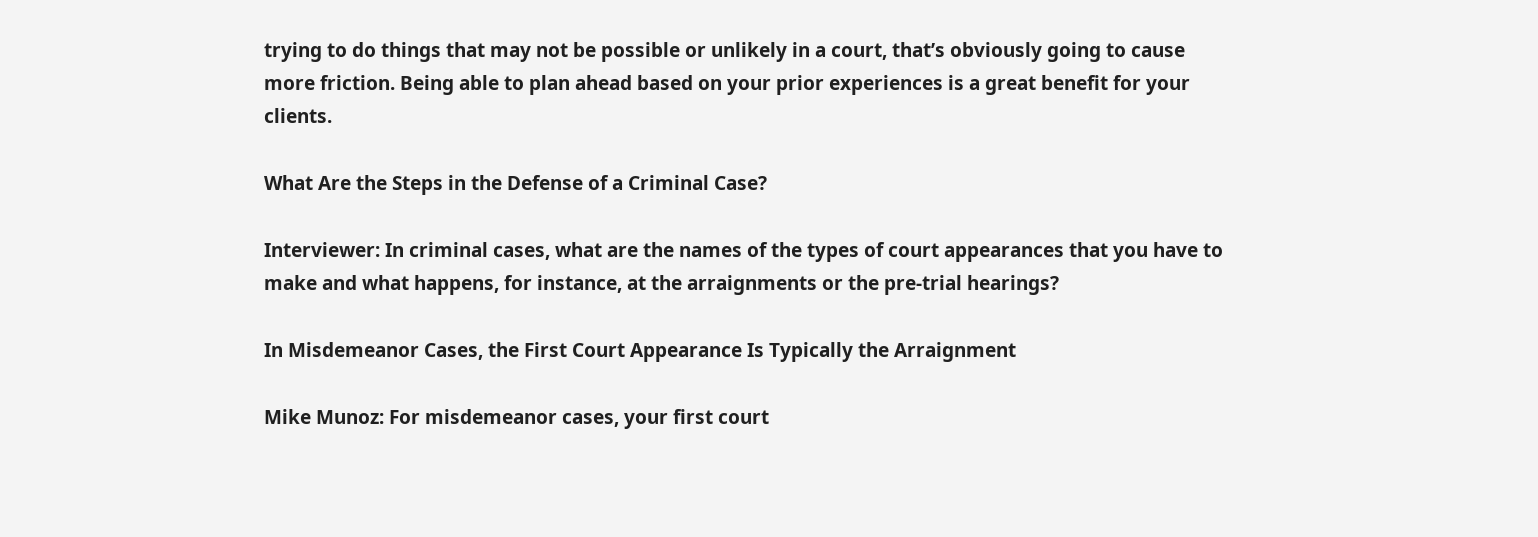trying to do things that may not be possible or unlikely in a court, that’s obviously going to cause more friction. Being able to plan ahead based on your prior experiences is a great benefit for your clients.

What Are the Steps in the Defense of a Criminal Case?

Interviewer: In criminal cases, what are the names of the types of court appearances that you have to make and what happens, for instance, at the arraignments or the pre-trial hearings?

In Misdemeanor Cases, the First Court Appearance Is Typically the Arraignment

Mike Munoz: For misdemeanor cases, your first court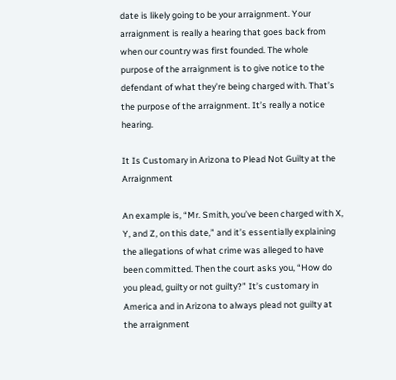date is likely going to be your arraignment. Your arraignment is really a hearing that goes back from when our country was first founded. The whole purpose of the arraignment is to give notice to the defendant of what they’re being charged with. That’s the purpose of the arraignment. It’s really a notice hearing.

It Is Customary in Arizona to Plead Not Guilty at the Arraignment

An example is, “Mr. Smith, you’ve been charged with X, Y, and Z, on this date,” and it’s essentially explaining the allegations of what crime was alleged to have been committed. Then the court asks you, “How do you plead, guilty or not guilty?” It’s customary in America and in Arizona to always plead not guilty at the arraignment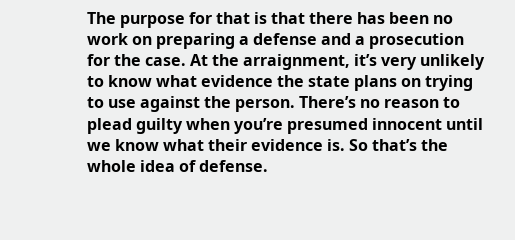The purpose for that is that there has been no work on preparing a defense and a prosecution for the case. At the arraignment, it’s very unlikely to know what evidence the state plans on trying to use against the person. There’s no reason to plead guilty when you’re presumed innocent until we know what their evidence is. So that’s the whole idea of defense.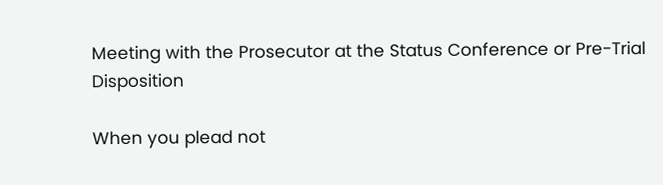Meeting with the Prosecutor at the Status Conference or Pre-Trial Disposition

When you plead not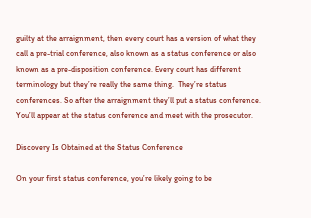guilty at the arraignment, then every court has a version of what they call a pre-trial conference, also known as a status conference or also known as a pre-disposition conference. Every court has different terminology but they’re really the same thing.  They’re status conferences. So after the arraignment they’ll put a status conference. You’ll appear at the status conference and meet with the prosecutor.

Discovery Is Obtained at the Status Conference

On your first status conference, you’re likely going to be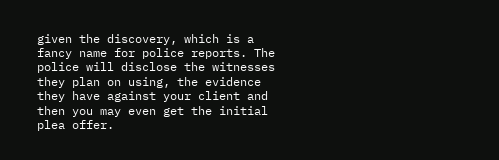given the discovery, which is a fancy name for police reports. The police will disclose the witnesses they plan on using, the evidence they have against your client and then you may even get the initial plea offer.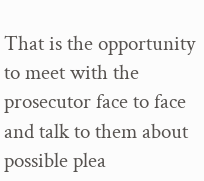That is the opportunity to meet with the prosecutor face to face and talk to them about possible plea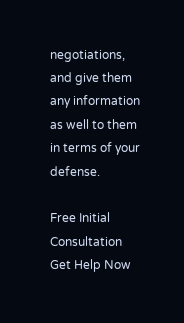negotiations, and give them any information as well to them in terms of your defense.

Free Initial Consultation Get Help Now